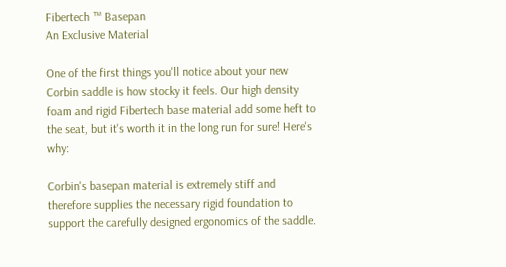Fibertech ™ Basepan
An Exclusive Material

One of the first things you'll notice about your new Corbin saddle is how stocky it feels. Our high density foam and rigid Fibertech base material add some heft to the seat, but it's worth it in the long run for sure! Here's why:

Corbin's basepan material is extremely stiff and therefore supplies the necessary rigid foundation to support the carefully designed ergonomics of the saddle.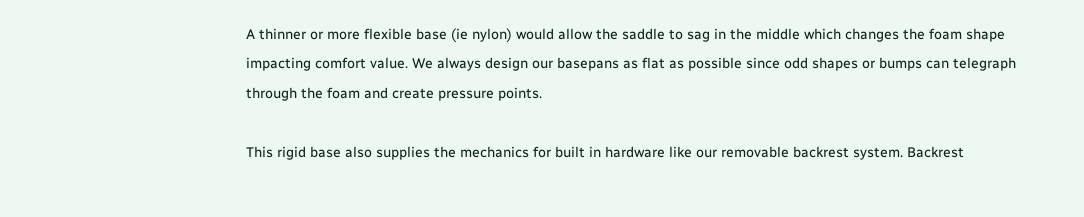A thinner or more flexible base (ie nylon) would allow the saddle to sag in the middle which changes the foam shape impacting comfort value. We always design our basepans as flat as possible since odd shapes or bumps can telegraph through the foam and create pressure points.

This rigid base also supplies the mechanics for built in hardware like our removable backrest system. Backrest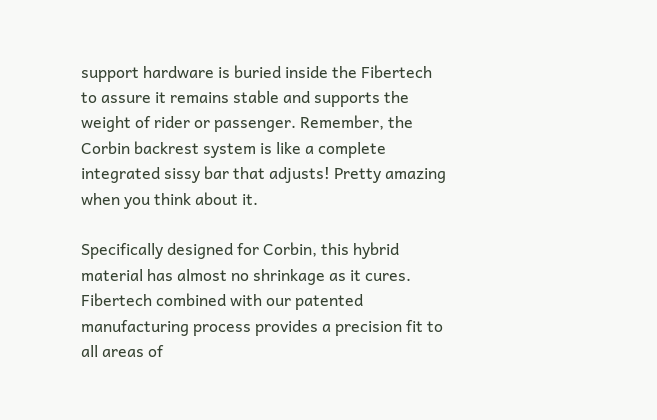support hardware is buried inside the Fibertech to assure it remains stable and supports the weight of rider or passenger. Remember, the Corbin backrest system is like a complete integrated sissy bar that adjusts! Pretty amazing when you think about it.

Specifically designed for Corbin, this hybrid material has almost no shrinkage as it cures. Fibertech combined with our patented manufacturing process provides a precision fit to all areas of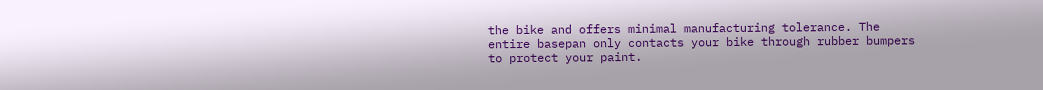the bike and offers minimal manufacturing tolerance. The entire basepan only contacts your bike through rubber bumpers to protect your paint.